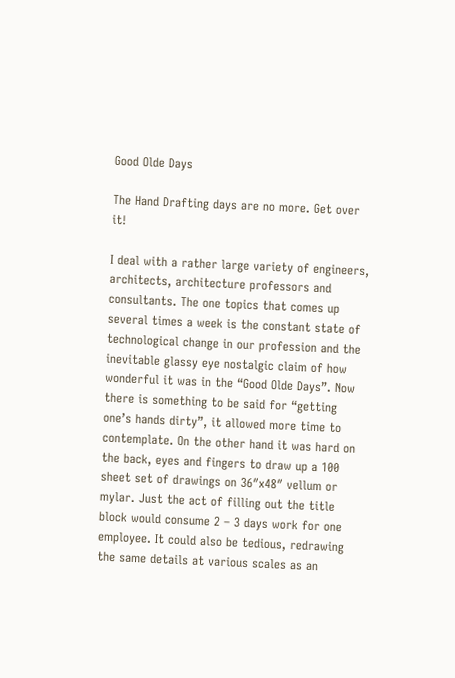Good Olde Days

The Hand Drafting days are no more. Get over it!

I deal with a rather large variety of engineers, architects, architecture professors and consultants. The one topics that comes up several times a week is the constant state of technological change in our profession and the inevitable glassy eye nostalgic claim of how wonderful it was in the “Good Olde Days”. Now there is something to be said for “getting one’s hands dirty”, it allowed more time to contemplate. On the other hand it was hard on the back, eyes and fingers to draw up a 100 sheet set of drawings on 36″x48″ vellum or mylar. Just the act of filling out the title block would consume 2 – 3 days work for one employee. It could also be tedious, redrawing the same details at various scales as an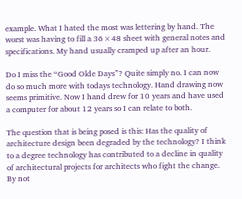example. What I hated the most was lettering by hand. The worst was having to fill a 36×48 sheet with general notes and specifications. My hand usually cramped up after an hour.

Do I miss the “Good Olde Days”? Quite simply no. I can now do so much more with todays technology. Hand drawing now seems primitive. Now I hand drew for 10 years and have used a computer for about 12 years so I can relate to both.

The question that is being posed is this: Has the quality of architecture design been degraded by the technology? I think to a degree technology has contributed to a decline in quality of architectural projects for architects who fight the change. By not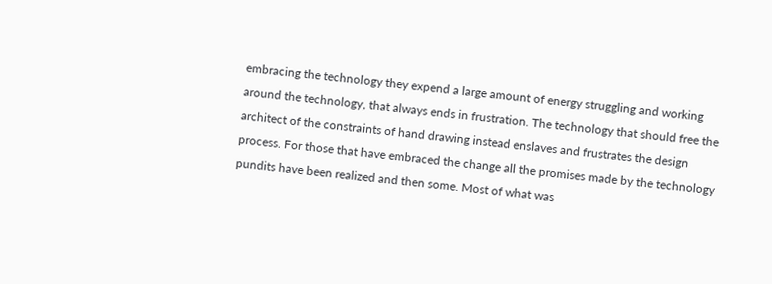embracing the technology they expend a large amount of energy struggling and working around the technology, that always ends in frustration. The technology that should free the architect of the constraints of hand drawing instead enslaves and frustrates the design process. For those that have embraced the change all the promises made by the technology pundits have been realized and then some. Most of what was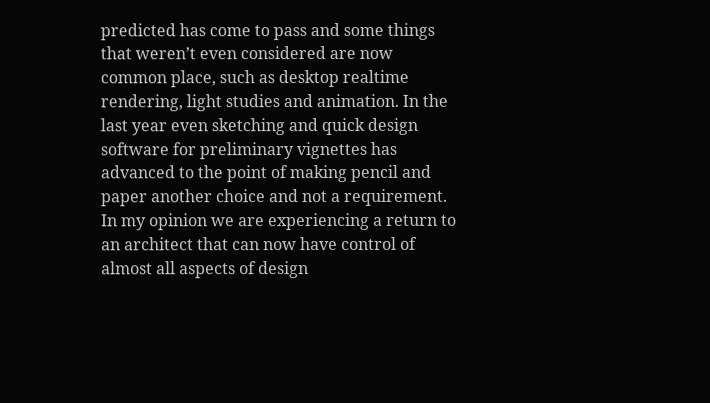predicted has come to pass and some things that weren’t even considered are now common place, such as desktop realtime rendering, light studies and animation. In the last year even sketching and quick design software for preliminary vignettes has advanced to the point of making pencil and paper another choice and not a requirement. In my opinion we are experiencing a return to an architect that can now have control of almost all aspects of design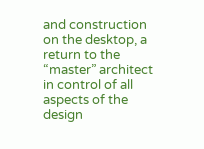and construction on the desktop, a return to the “master” architect in control of all aspects of the design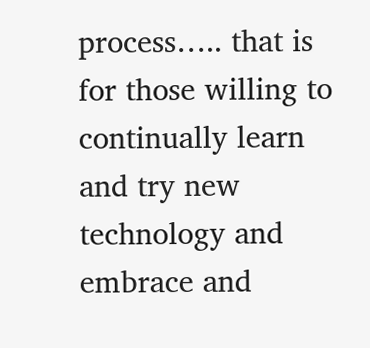process….. that is for those willing to continually learn and try new technology and embrace and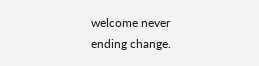welcome never ending change.